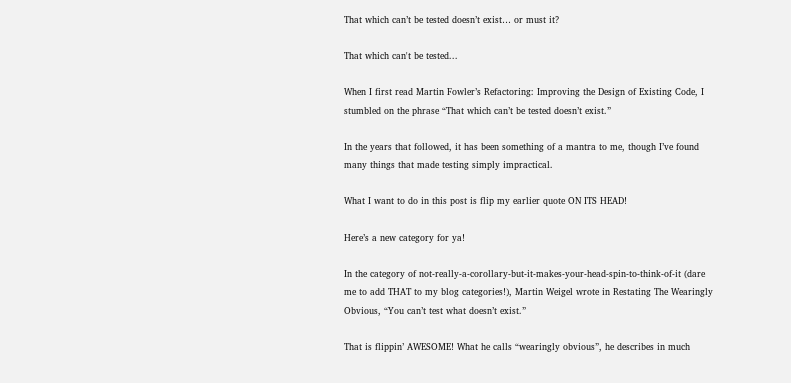That which can’t be tested doesn’t exist… or must it?

That which can't be tested...

When I first read Martin Fowler’s Refactoring: Improving the Design of Existing Code, I stumbled on the phrase “That which can’t be tested doesn’t exist.”

In the years that followed, it has been something of a mantra to me, though I’ve found many things that made testing simply impractical.

What I want to do in this post is flip my earlier quote ON ITS HEAD!

Here’s a new category for ya!

In the category of not-really-a-corollary-but-it-makes-your-head-spin-to-think-of-it (dare me to add THAT to my blog categories!), Martin Weigel wrote in Restating The Wearingly Obvious, “You can’t test what doesn’t exist.”

That is flippin’ AWESOME! What he calls “wearingly obvious”, he describes in much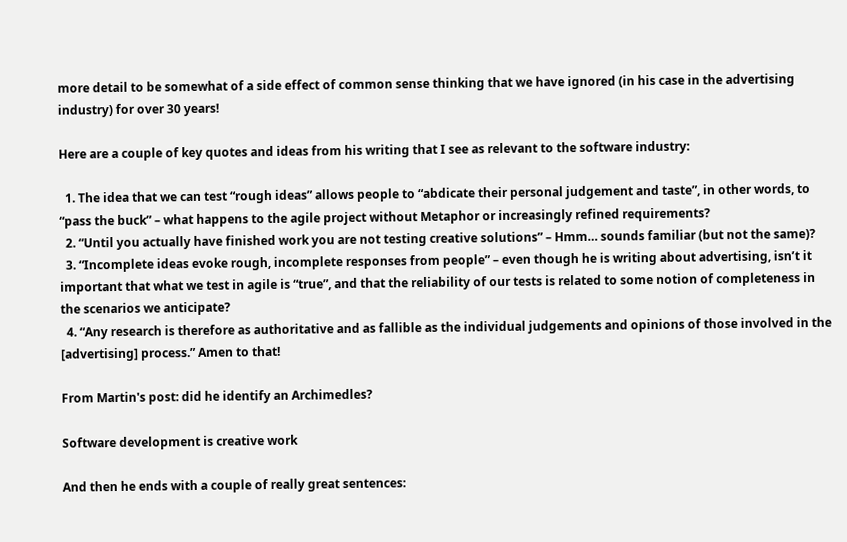more detail to be somewhat of a side effect of common sense thinking that we have ignored (in his case in the advertising industry) for over 30 years!

Here are a couple of key quotes and ideas from his writing that I see as relevant to the software industry:

  1. The idea that we can test “rough ideas” allows people to “abdicate their personal judgement and taste”, in other words, to “pass the buck” – what happens to the agile project without Metaphor or increasingly refined requirements?
  2. “Until you actually have finished work you are not testing creative solutions” – Hmm… sounds familiar (but not the same)?
  3. “Incomplete ideas evoke rough, incomplete responses from people” – even though he is writing about advertising, isn’t it important that what we test in agile is “true”, and that the reliability of our tests is related to some notion of completeness in the scenarios we anticipate?
  4. “Any research is therefore as authoritative and as fallible as the individual judgements and opinions of those involved in the [advertising] process.” Amen to that!

From Martin's post: did he identify an Archimedles?

Software development is creative work

And then he ends with a couple of really great sentences: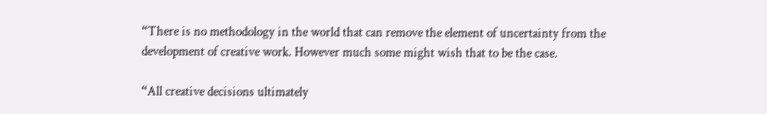“There is no methodology in the world that can remove the element of uncertainty from the development of creative work. However much some might wish that to be the case.

“All creative decisions ultimately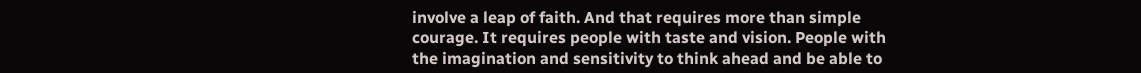involve a leap of faith. And that requires more than simple courage. It requires people with taste and vision. People with the imagination and sensitivity to think ahead and be able to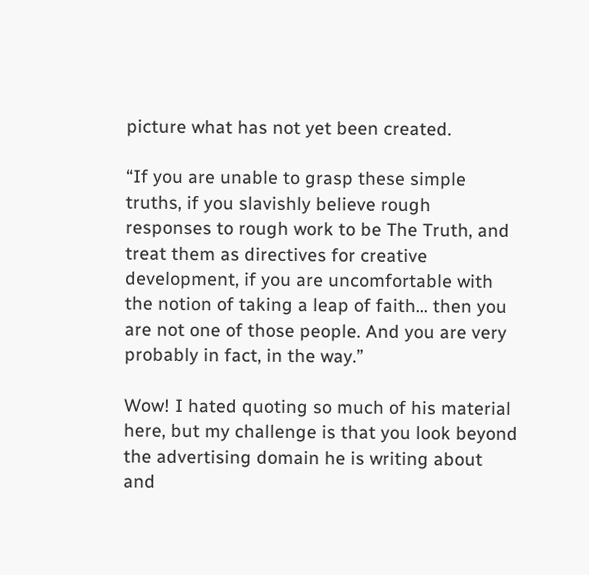picture what has not yet been created.

“If you are unable to grasp these simple truths, if you slavishly believe rough responses to rough work to be The Truth, and treat them as directives for creative development, if you are uncomfortable with the notion of taking a leap of faith… then you are not one of those people. And you are very probably in fact, in the way.”

Wow! I hated quoting so much of his material here, but my challenge is that you look beyond the advertising domain he is writing about and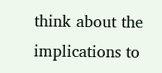think about the implications to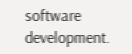software development.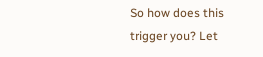So how does this trigger you? Let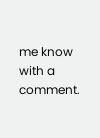me know with a comment.